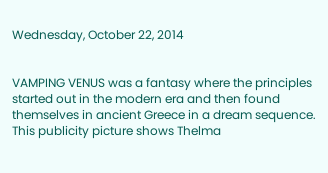Wednesday, October 22, 2014


VAMPING VENUS was a fantasy where the principles started out in the modern era and then found themselves in ancient Greece in a dream sequence. This publicity picture shows Thelma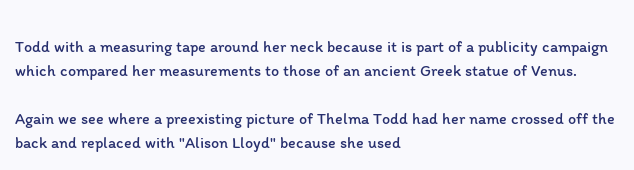Todd with a measuring tape around her neck because it is part of a publicity campaign which compared her measurements to those of an ancient Greek statue of Venus.

Again we see where a preexisting picture of Thelma Todd had her name crossed off the back and replaced with "Alison Lloyd" because she used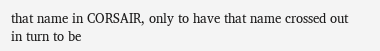that name in CORSAIR, only to have that name crossed out in turn to be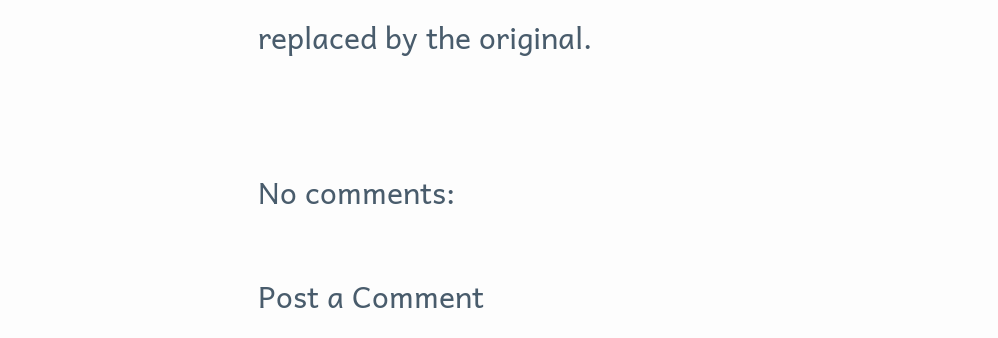replaced by the original.


No comments:

Post a Comment